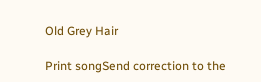Old Grey Hair

Print songSend correction to the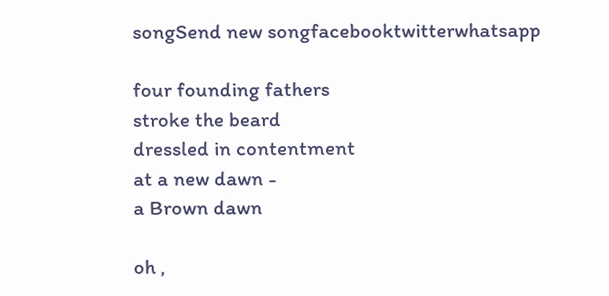songSend new songfacebooktwitterwhatsapp

four founding fathers
stroke the beard
dressled in contentment
at a new dawn -
a Brown dawn

oh ,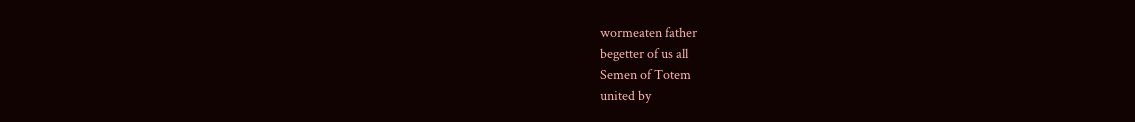wormeaten father
begetter of us all
Semen of Totem
united by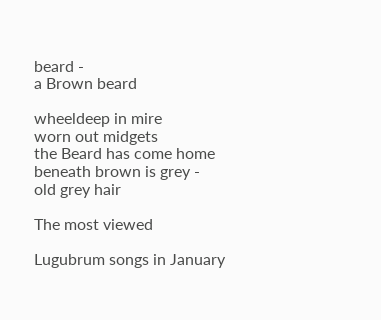beard -
a Brown beard

wheeldeep in mire
worn out midgets
the Beard has come home
beneath brown is grey -
old grey hair

The most viewed

Lugubrum songs in January